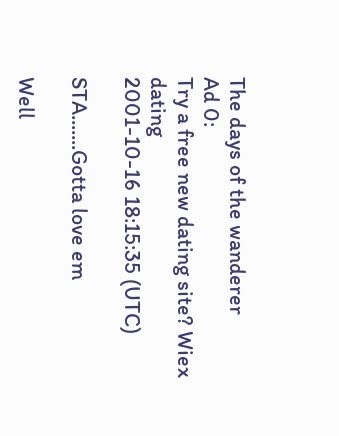The days of the wanderer
Ad 0:
Try a free new dating site? Wiex dating
2001-10-16 18:15:35 (UTC)

STA.......Gotta love em

Well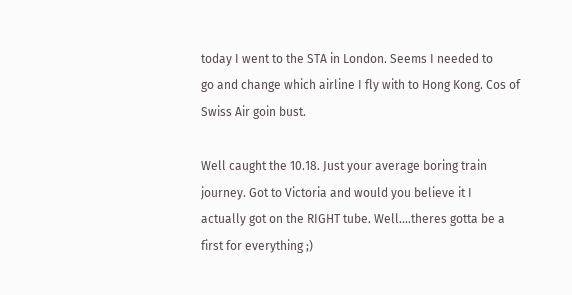today I went to the STA in London. Seems I needed to
go and change which airline I fly with to Hong Kong. Cos of
Swiss Air goin bust.

Well caught the 10.18. Just your average boring train
journey. Got to Victoria and would you believe it I
actually got on the RIGHT tube. Well....theres gotta be a
first for everything ;)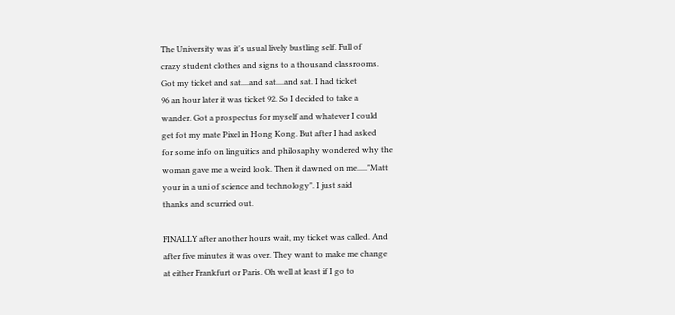The University was it's usual lively bustling self. Full of
crazy student clothes and signs to a thousand classrooms.
Got my ticket and sat....and sat....and sat. I had ticket
96 an hour later it was ticket 92. So I decided to take a
wander. Got a prospectus for myself and whatever I could
get fot my mate Pixel in Hong Kong. But after I had asked
for some info on linguitics and philosaphy wondered why the
woman gave me a weird look. Then it dawned on me....."Matt
your in a uni of science and technology". I just said
thanks and scurried out.

FINALLY after another hours wait, my ticket was called. And
after five minutes it was over. They want to make me change
at either Frankfurt or Paris. Oh well at least if I go to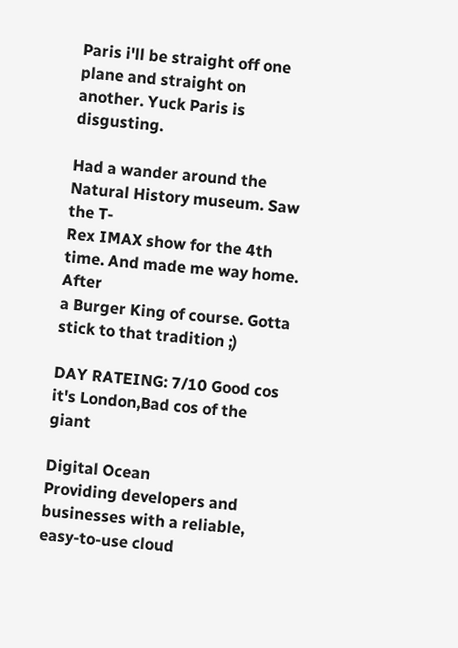Paris i'll be straight off one plane and straight on
another. Yuck Paris is disgusting.

Had a wander around the Natural History museum. Saw the T-
Rex IMAX show for the 4th time. And made me way home. After
a Burger King of course. Gotta stick to that tradition ;)

DAY RATEING: 7/10 Good cos it's London,Bad cos of the giant

Digital Ocean
Providing developers and businesses with a reliable, easy-to-use cloud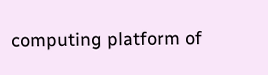computing platform of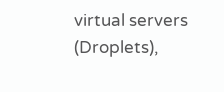virtual servers (Droplets),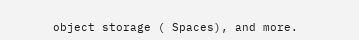object storage ( Spaces), and more.